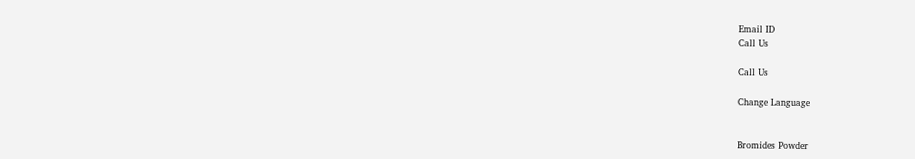Email ID
Call Us

Call Us

Change Language


Bromides Powder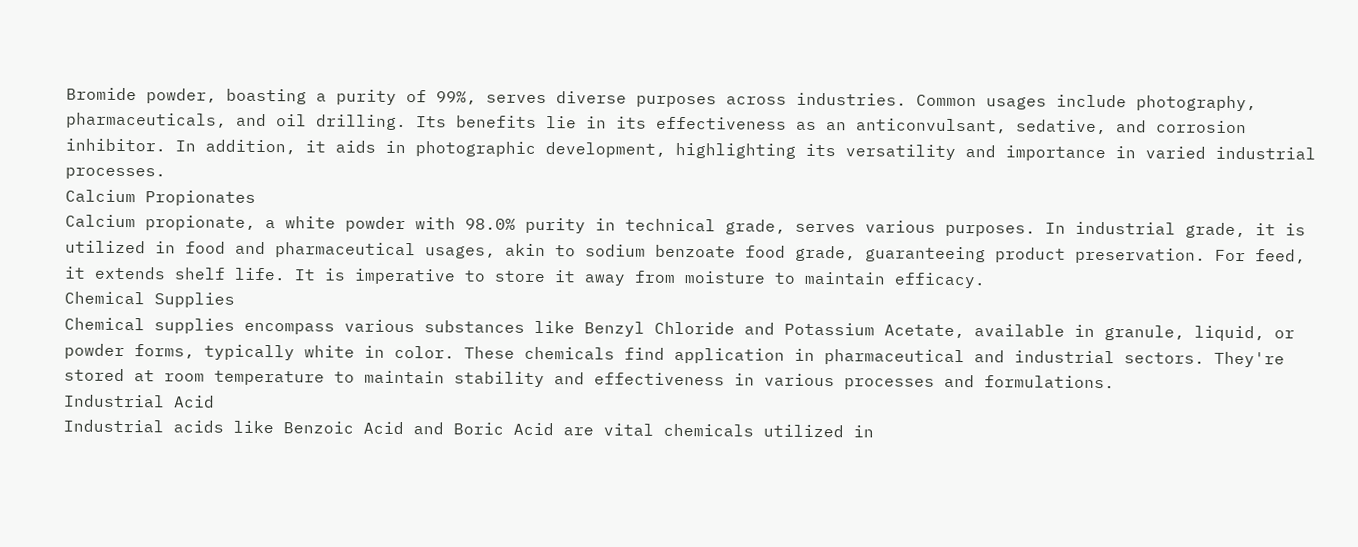Bromide powder, boasting a purity of 99%, serves diverse purposes across industries. Common usages include photography, pharmaceuticals, and oil drilling. Its benefits lie in its effectiveness as an anticonvulsant, sedative, and corrosion inhibitor. In addition, it aids in photographic development, highlighting its versatility and importance in varied industrial processes.
Calcium Propionates
Calcium propionate, a white powder with 98.0% purity in technical grade, serves various purposes. In industrial grade, it is utilized in food and pharmaceutical usages, akin to sodium benzoate food grade, guaranteeing product preservation. For feed, it extends shelf life. It is imperative to store it away from moisture to maintain efficacy.
Chemical Supplies
Chemical supplies encompass various substances like Benzyl Chloride and Potassium Acetate, available in granule, liquid, or powder forms, typically white in color. These chemicals find application in pharmaceutical and industrial sectors. They're stored at room temperature to maintain stability and effectiveness in various processes and formulations.
Industrial Acid
Industrial acids like Benzoic Acid and Boric Acid are vital chemicals utilized in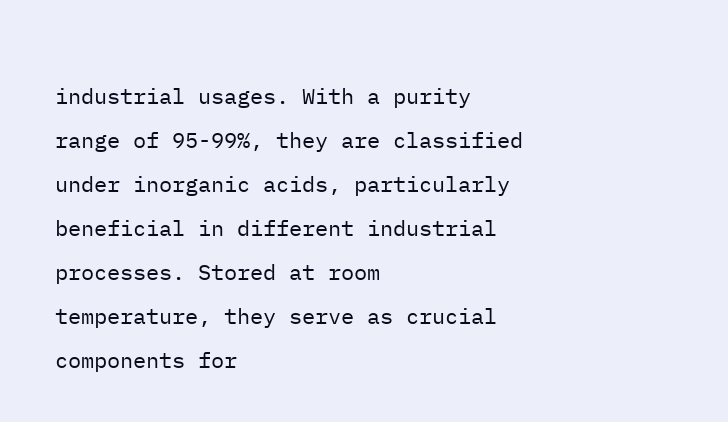industrial usages. With a purity range of 95-99%, they are classified under inorganic acids, particularly beneficial in different industrial processes. Stored at room temperature, they serve as crucial components for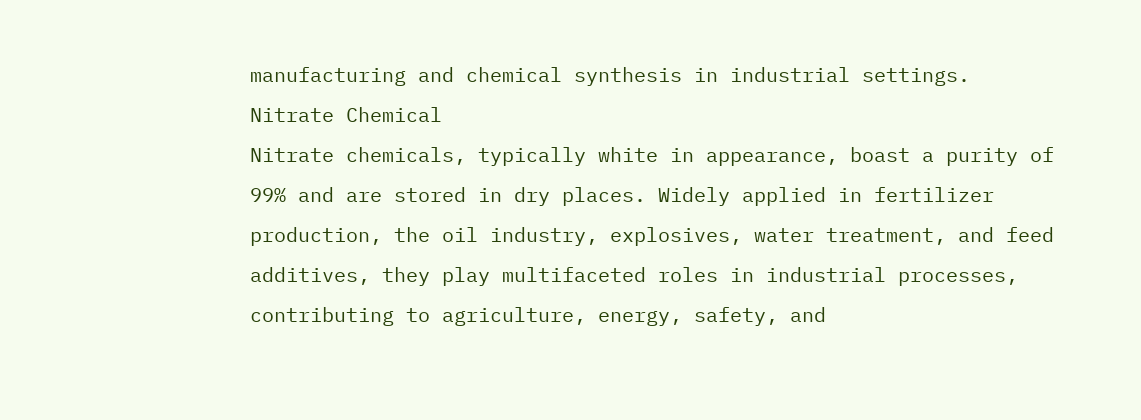manufacturing and chemical synthesis in industrial settings.
Nitrate Chemical
Nitrate chemicals, typically white in appearance, boast a purity of 99% and are stored in dry places. Widely applied in fertilizer production, the oil industry, explosives, water treatment, and feed additives, they play multifaceted roles in industrial processes, contributing to agriculture, energy, safety, and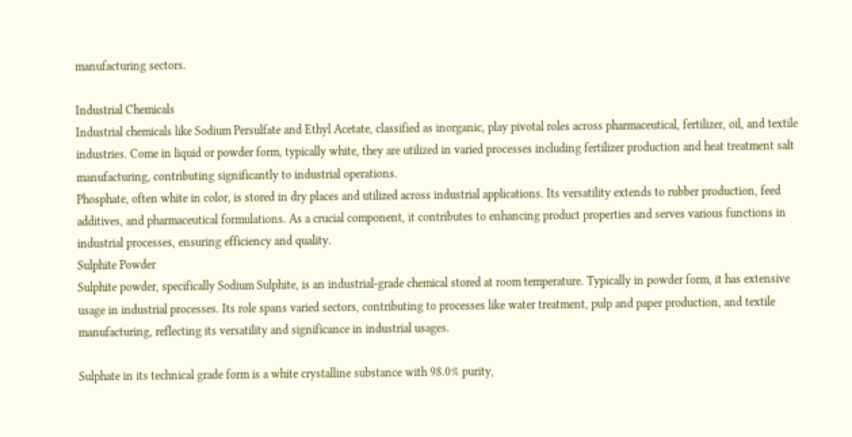manufacturing sectors.

Industrial Chemicals
Industrial chemicals like Sodium Persulfate and Ethyl Acetate, classified as inorganic, play pivotal roles across pharmaceutical, fertilizer, oil, and textile industries. Come in liquid or powder form, typically white, they are utilized in varied processes including fertilizer production and heat treatment salt manufacturing, contributing significantly to industrial operations.
Phosphate, often white in color, is stored in dry places and utilized across industrial applications. Its versatility extends to rubber production, feed additives, and pharmaceutical formulations. As a crucial component, it contributes to enhancing product properties and serves various functions in industrial processes, ensuring efficiency and quality.
Sulphite Powder
Sulphite powder, specifically Sodium Sulphite, is an industrial-grade chemical stored at room temperature. Typically in powder form, it has extensive usage in industrial processes. Its role spans varied sectors, contributing to processes like water treatment, pulp and paper production, and textile manufacturing, reflecting its versatility and significance in industrial usages.

Sulphate in its technical grade form is a white crystalline substance with 98.0% purity,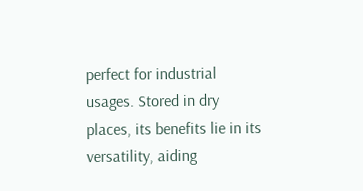perfect for industrial usages. Stored in dry places, its benefits lie in its versatility, aiding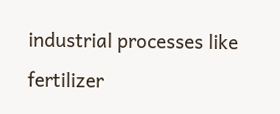industrial processes like fertilizer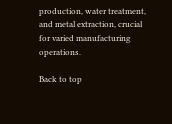production, water treatment, and metal extraction, crucial for varied manufacturing operations.

Back to top